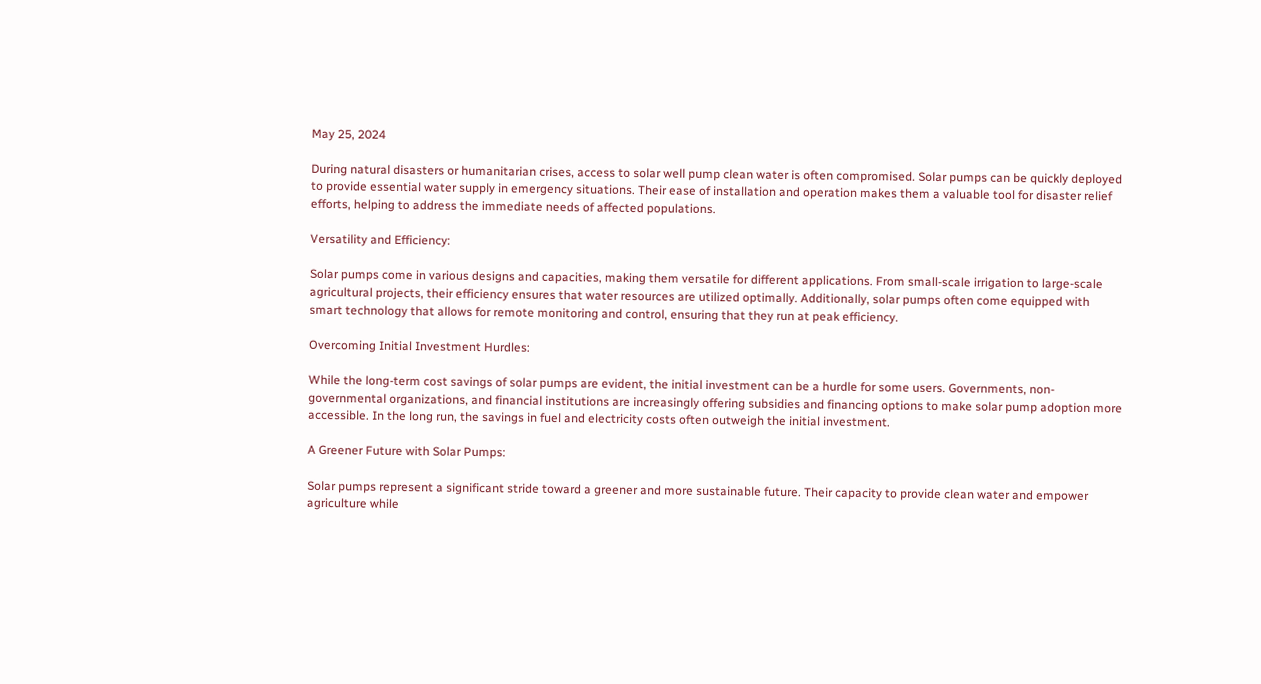May 25, 2024

During natural disasters or humanitarian crises, access to solar well pump clean water is often compromised. Solar pumps can be quickly deployed to provide essential water supply in emergency situations. Their ease of installation and operation makes them a valuable tool for disaster relief efforts, helping to address the immediate needs of affected populations.

Versatility and Efficiency:

Solar pumps come in various designs and capacities, making them versatile for different applications. From small-scale irrigation to large-scale agricultural projects, their efficiency ensures that water resources are utilized optimally. Additionally, solar pumps often come equipped with smart technology that allows for remote monitoring and control, ensuring that they run at peak efficiency.

Overcoming Initial Investment Hurdles:

While the long-term cost savings of solar pumps are evident, the initial investment can be a hurdle for some users. Governments, non-governmental organizations, and financial institutions are increasingly offering subsidies and financing options to make solar pump adoption more accessible. In the long run, the savings in fuel and electricity costs often outweigh the initial investment.

A Greener Future with Solar Pumps:

Solar pumps represent a significant stride toward a greener and more sustainable future. Their capacity to provide clean water and empower agriculture while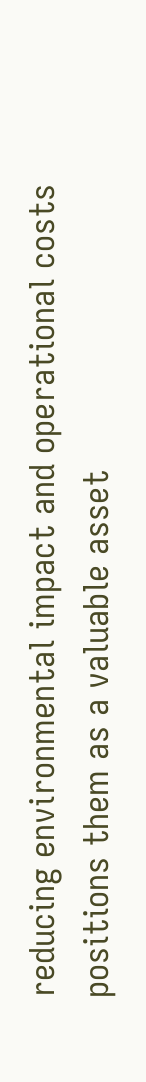reducing environmental impact and operational costs positions them as a valuable asset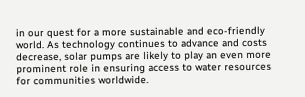in our quest for a more sustainable and eco-friendly world. As technology continues to advance and costs decrease, solar pumps are likely to play an even more prominent role in ensuring access to water resources for communities worldwide.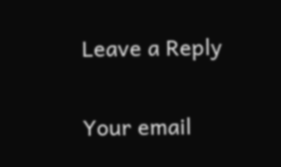Leave a Reply

Your email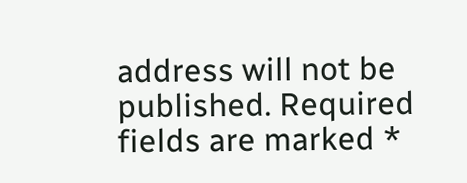address will not be published. Required fields are marked *